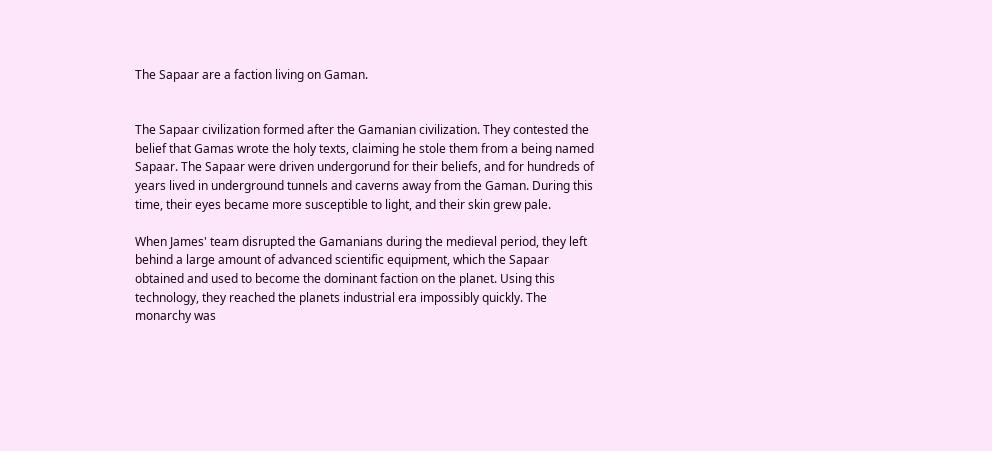The Sapaar are a faction living on Gaman.


The Sapaar civilization formed after the Gamanian civilization. They contested the belief that Gamas wrote the holy texts, claiming he stole them from a being named Sapaar. The Sapaar were driven undergorund for their beliefs, and for hundreds of years lived in underground tunnels and caverns away from the Gaman. During this time, their eyes became more susceptible to light, and their skin grew pale.

When James' team disrupted the Gamanians during the medieval period, they left behind a large amount of advanced scientific equipment, which the Sapaar obtained and used to become the dominant faction on the planet. Using this technology, they reached the planets industrial era impossibly quickly. The monarchy was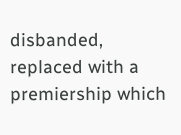disbanded, replaced with a premiership which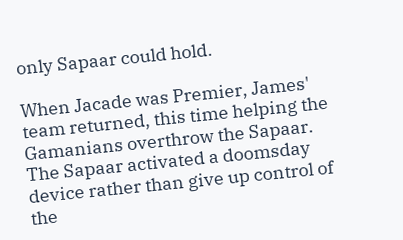only Sapaar could hold.

When Jacade was Premier, James' team returned, this time helping the Gamanians overthrow the Sapaar. The Sapaar activated a doomsday device rather than give up control of the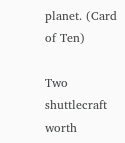planet. (Card of Ten)

Two shuttlecraft worth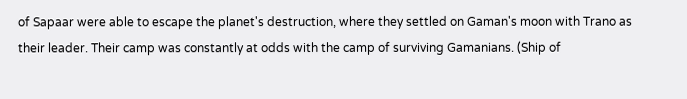of Sapaar were able to escape the planet's destruction, where they settled on Gaman's moon with Trano as their leader. Their camp was constantly at odds with the camp of surviving Gamanians. (Ship of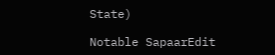State)

Notable SapaarEdit